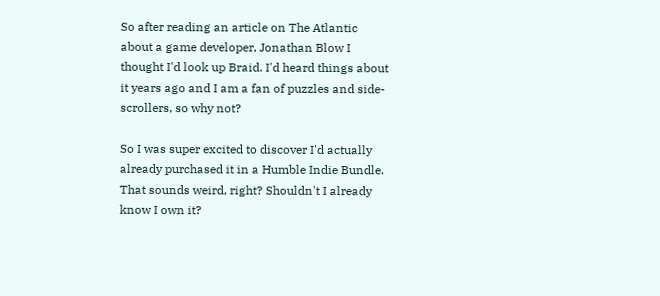So after reading an article on The Atlantic about a game developer, Jonathan Blow I thought I'd look up Braid. I'd heard things about it years ago and I am a fan of puzzles and side-scrollers, so why not?

So I was super excited to discover I'd actually already purchased it in a Humble Indie Bundle. That sounds weird, right? Shouldn't I already know I own it?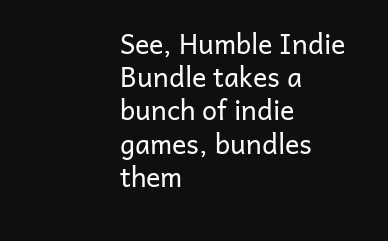See, Humble Indie Bundle takes a bunch of indie games, bundles them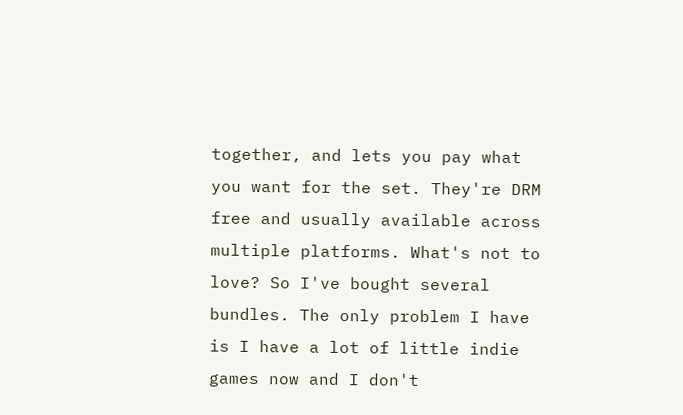together, and lets you pay what you want for the set. They're DRM free and usually available across multiple platforms. What's not to love? So I've bought several bundles. The only problem I have is I have a lot of little indie games now and I don't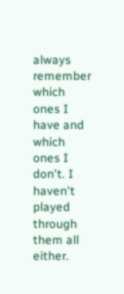always remember which ones I have and which ones I don't. I haven't played through them all either.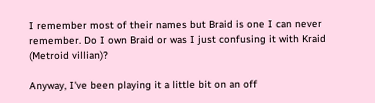I remember most of their names but Braid is one I can never remember. Do I own Braid or was I just confusing it with Kraid (Metroid villian)?

Anyway, I've been playing it a little bit on an off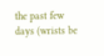the past few days (wrists be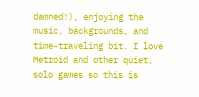damned!), enjoying the music, backgrounds, and time-traveling bit. I love Metroid and other quiet, solo games so this is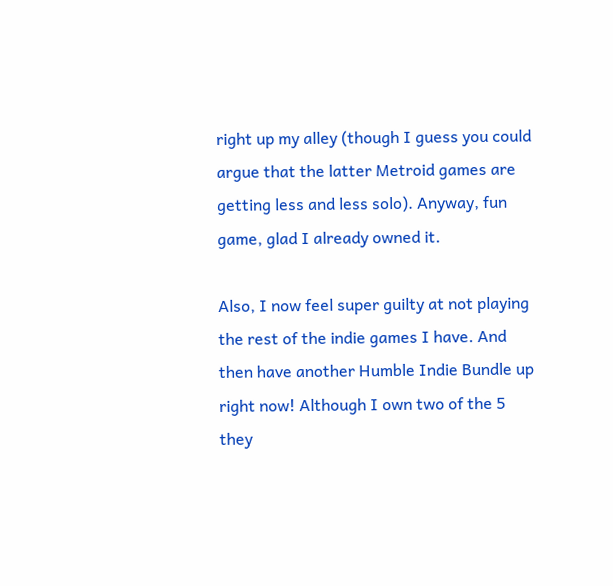right up my alley (though I guess you could argue that the latter Metroid games are getting less and less solo). Anyway, fun game, glad I already owned it.

Also, I now feel super guilty at not playing the rest of the indie games I have. And then have another Humble Indie Bundle up right now! Although I own two of the 5 they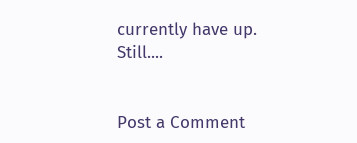currently have up. Still....


Post a Comment